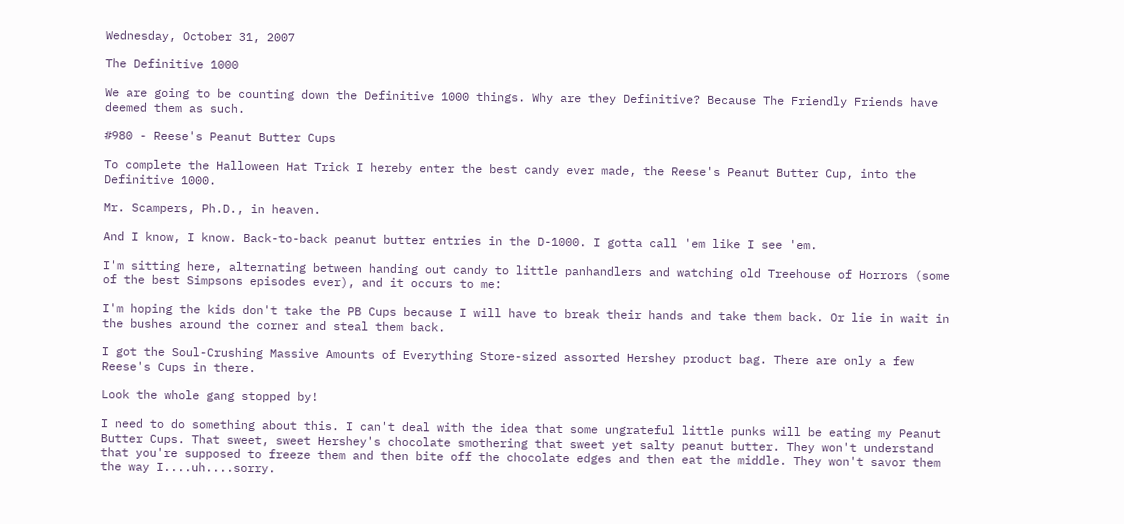Wednesday, October 31, 2007

The Definitive 1000

We are going to be counting down the Definitive 1000 things. Why are they Definitive? Because The Friendly Friends have deemed them as such.

#980 - Reese's Peanut Butter Cups

To complete the Halloween Hat Trick I hereby enter the best candy ever made, the Reese's Peanut Butter Cup, into the Definitive 1000.

Mr. Scampers, Ph.D., in heaven.

And I know, I know. Back-to-back peanut butter entries in the D-1000. I gotta call 'em like I see 'em.

I'm sitting here, alternating between handing out candy to little panhandlers and watching old Treehouse of Horrors (some of the best Simpsons episodes ever), and it occurs to me:

I'm hoping the kids don't take the PB Cups because I will have to break their hands and take them back. Or lie in wait in the bushes around the corner and steal them back.

I got the Soul-Crushing Massive Amounts of Everything Store-sized assorted Hershey product bag. There are only a few Reese's Cups in there.

Look the whole gang stopped by!

I need to do something about this. I can't deal with the idea that some ungrateful little punks will be eating my Peanut Butter Cups. That sweet, sweet Hershey's chocolate smothering that sweet yet salty peanut butter. They won't understand that you're supposed to freeze them and then bite off the chocolate edges and then eat the middle. They won't savor them the way I....uh....sorry.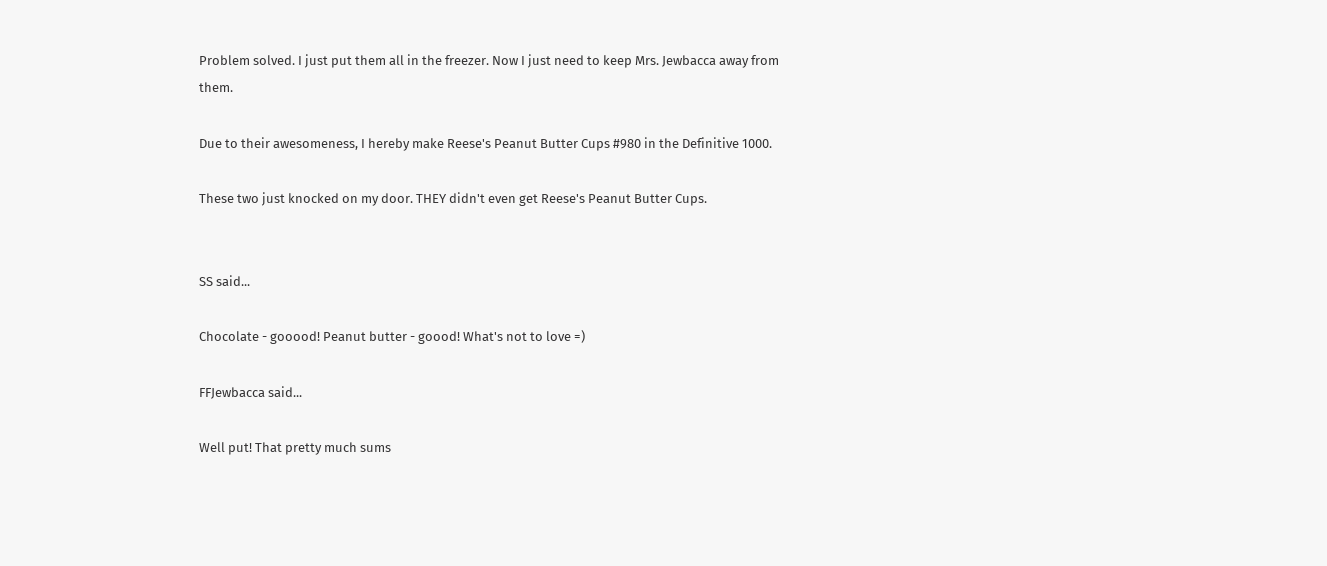Problem solved. I just put them all in the freezer. Now I just need to keep Mrs. Jewbacca away from them.

Due to their awesomeness, I hereby make Reese's Peanut Butter Cups #980 in the Definitive 1000.

These two just knocked on my door. THEY didn't even get Reese's Peanut Butter Cups.


SS said...

Chocolate - gooood! Peanut butter - goood! What's not to love =)

FFJewbacca said...

Well put! That pretty much sums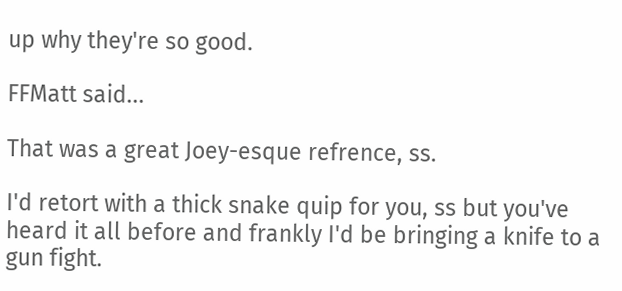up why they're so good.

FFMatt said...

That was a great Joey-esque refrence, ss.

I'd retort with a thick snake quip for you, ss but you've heard it all before and frankly I'd be bringing a knife to a gun fight.